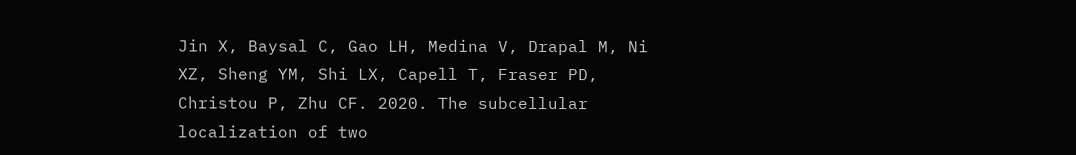Jin X, Baysal C, Gao LH, Medina V, Drapal M, Ni XZ, Sheng YM, Shi LX, Capell T, Fraser PD, Christou P, Zhu CF. 2020. The subcellular localization of two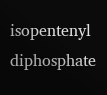isopentenyl diphosphate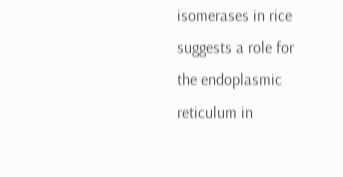isomerases in rice suggests a role for the endoplasmic reticulum in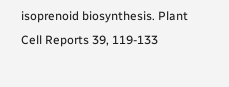isoprenoid biosynthesis. Plant Cell Reports 39, 119-133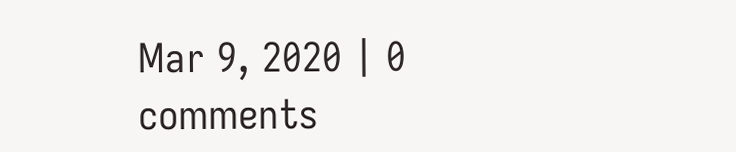Mar 9, 2020 | 0 comments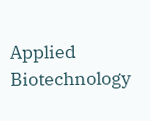Applied Biotechnology